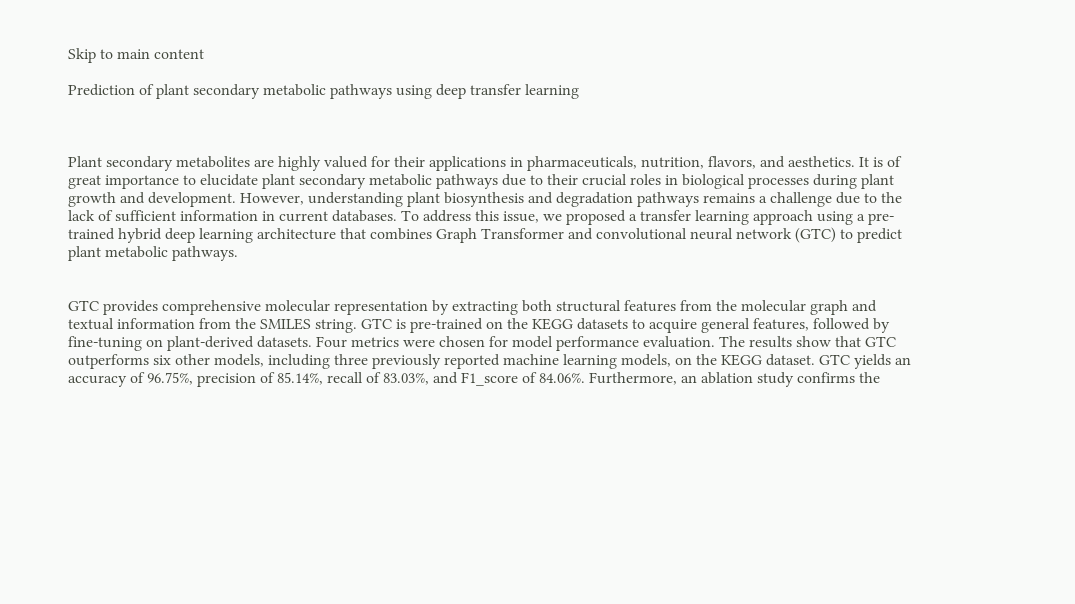Skip to main content

Prediction of plant secondary metabolic pathways using deep transfer learning



Plant secondary metabolites are highly valued for their applications in pharmaceuticals, nutrition, flavors, and aesthetics. It is of great importance to elucidate plant secondary metabolic pathways due to their crucial roles in biological processes during plant growth and development. However, understanding plant biosynthesis and degradation pathways remains a challenge due to the lack of sufficient information in current databases. To address this issue, we proposed a transfer learning approach using a pre-trained hybrid deep learning architecture that combines Graph Transformer and convolutional neural network (GTC) to predict plant metabolic pathways.


GTC provides comprehensive molecular representation by extracting both structural features from the molecular graph and textual information from the SMILES string. GTC is pre-trained on the KEGG datasets to acquire general features, followed by fine-tuning on plant-derived datasets. Four metrics were chosen for model performance evaluation. The results show that GTC outperforms six other models, including three previously reported machine learning models, on the KEGG dataset. GTC yields an accuracy of 96.75%, precision of 85.14%, recall of 83.03%, and F1_score of 84.06%. Furthermore, an ablation study confirms the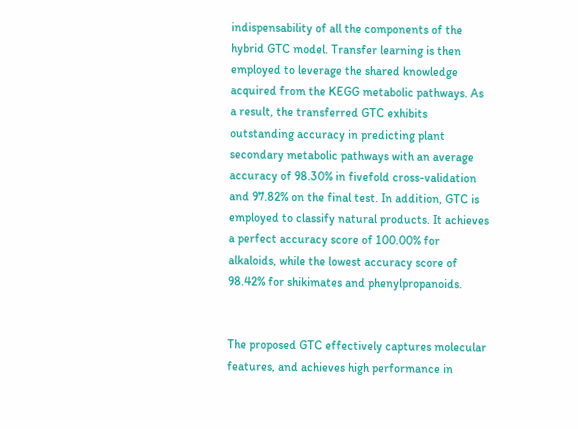indispensability of all the components of the hybrid GTC model. Transfer learning is then employed to leverage the shared knowledge acquired from the KEGG metabolic pathways. As a result, the transferred GTC exhibits outstanding accuracy in predicting plant secondary metabolic pathways with an average accuracy of 98.30% in fivefold cross-validation and 97.82% on the final test. In addition, GTC is employed to classify natural products. It achieves a perfect accuracy score of 100.00% for alkaloids, while the lowest accuracy score of 98.42% for shikimates and phenylpropanoids.


The proposed GTC effectively captures molecular features, and achieves high performance in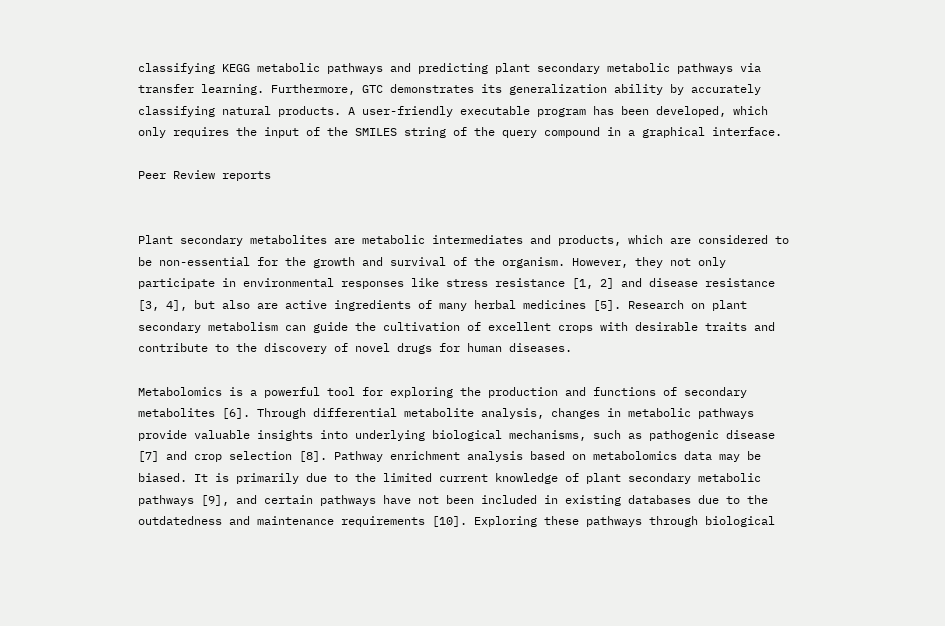classifying KEGG metabolic pathways and predicting plant secondary metabolic pathways via transfer learning. Furthermore, GTC demonstrates its generalization ability by accurately classifying natural products. A user-friendly executable program has been developed, which only requires the input of the SMILES string of the query compound in a graphical interface.

Peer Review reports


Plant secondary metabolites are metabolic intermediates and products, which are considered to be non-essential for the growth and survival of the organism. However, they not only participate in environmental responses like stress resistance [1, 2] and disease resistance [3, 4], but also are active ingredients of many herbal medicines [5]. Research on plant secondary metabolism can guide the cultivation of excellent crops with desirable traits and contribute to the discovery of novel drugs for human diseases.

Metabolomics is a powerful tool for exploring the production and functions of secondary metabolites [6]. Through differential metabolite analysis, changes in metabolic pathways provide valuable insights into underlying biological mechanisms, such as pathogenic disease [7] and crop selection [8]. Pathway enrichment analysis based on metabolomics data may be biased. It is primarily due to the limited current knowledge of plant secondary metabolic pathways [9], and certain pathways have not been included in existing databases due to the outdatedness and maintenance requirements [10]. Exploring these pathways through biological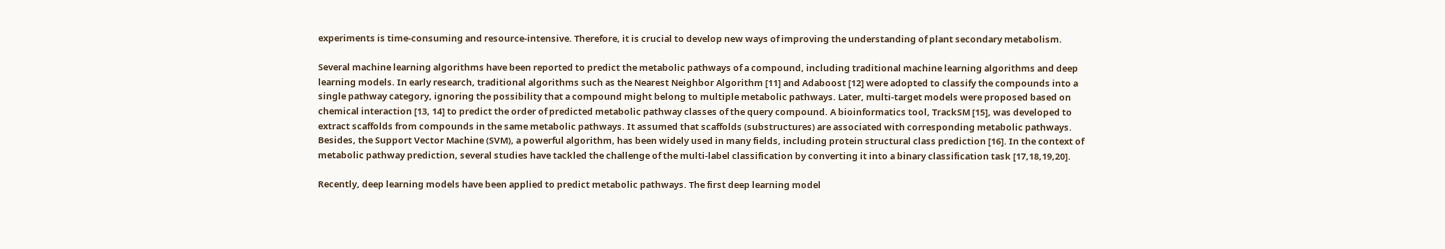experiments is time-consuming and resource-intensive. Therefore, it is crucial to develop new ways of improving the understanding of plant secondary metabolism.

Several machine learning algorithms have been reported to predict the metabolic pathways of a compound, including traditional machine learning algorithms and deep learning models. In early research, traditional algorithms such as the Nearest Neighbor Algorithm [11] and Adaboost [12] were adopted to classify the compounds into a single pathway category, ignoring the possibility that a compound might belong to multiple metabolic pathways. Later, multi-target models were proposed based on chemical interaction [13, 14] to predict the order of predicted metabolic pathway classes of the query compound. A bioinformatics tool, TrackSM [15], was developed to extract scaffolds from compounds in the same metabolic pathways. It assumed that scaffolds (substructures) are associated with corresponding metabolic pathways. Besides, the Support Vector Machine (SVM), a powerful algorithm, has been widely used in many fields, including protein structural class prediction [16]. In the context of metabolic pathway prediction, several studies have tackled the challenge of the multi-label classification by converting it into a binary classification task [17,18,19,20].

Recently, deep learning models have been applied to predict metabolic pathways. The first deep learning model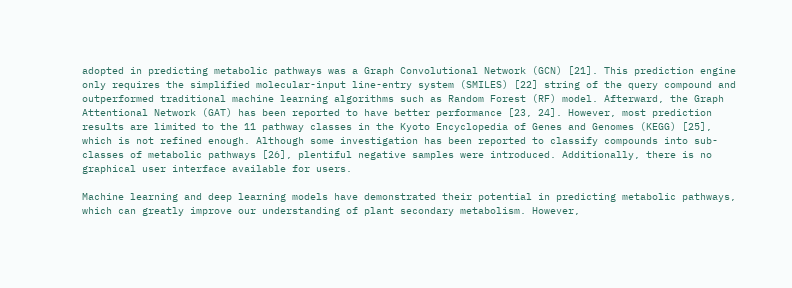adopted in predicting metabolic pathways was a Graph Convolutional Network (GCN) [21]. This prediction engine only requires the simplified molecular-input line-entry system (SMILES) [22] string of the query compound and outperformed traditional machine learning algorithms such as Random Forest (RF) model. Afterward, the Graph Attentional Network (GAT) has been reported to have better performance [23, 24]. However, most prediction results are limited to the 11 pathway classes in the Kyoto Encyclopedia of Genes and Genomes (KEGG) [25], which is not refined enough. Although some investigation has been reported to classify compounds into sub-classes of metabolic pathways [26], plentiful negative samples were introduced. Additionally, there is no graphical user interface available for users.

Machine learning and deep learning models have demonstrated their potential in predicting metabolic pathways, which can greatly improve our understanding of plant secondary metabolism. However,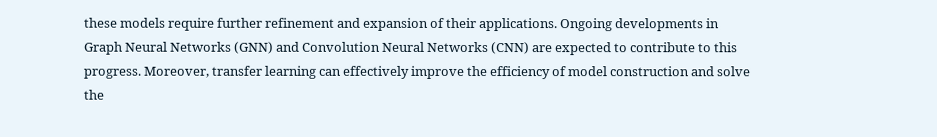these models require further refinement and expansion of their applications. Ongoing developments in Graph Neural Networks (GNN) and Convolution Neural Networks (CNN) are expected to contribute to this progress. Moreover, transfer learning can effectively improve the efficiency of model construction and solve the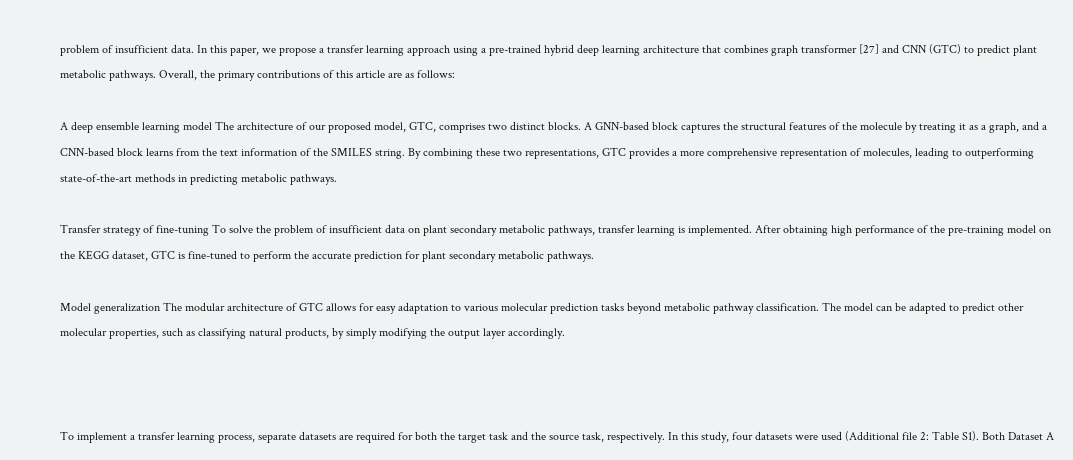problem of insufficient data. In this paper, we propose a transfer learning approach using a pre-trained hybrid deep learning architecture that combines graph transformer [27] and CNN (GTC) to predict plant metabolic pathways. Overall, the primary contributions of this article are as follows:

A deep ensemble learning model The architecture of our proposed model, GTC, comprises two distinct blocks. A GNN-based block captures the structural features of the molecule by treating it as a graph, and a CNN-based block learns from the text information of the SMILES string. By combining these two representations, GTC provides a more comprehensive representation of molecules, leading to outperforming state-of-the-art methods in predicting metabolic pathways.

Transfer strategy of fine-tuning To solve the problem of insufficient data on plant secondary metabolic pathways, transfer learning is implemented. After obtaining high performance of the pre-training model on the KEGG dataset, GTC is fine-tuned to perform the accurate prediction for plant secondary metabolic pathways.

Model generalization The modular architecture of GTC allows for easy adaptation to various molecular prediction tasks beyond metabolic pathway classification. The model can be adapted to predict other molecular properties, such as classifying natural products, by simply modifying the output layer accordingly.



To implement a transfer learning process, separate datasets are required for both the target task and the source task, respectively. In this study, four datasets were used (Additional file 2: Table S1). Both Dataset A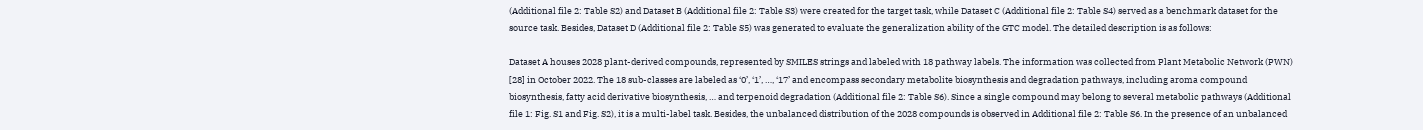(Additional file 2: Table S2) and Dataset B (Additional file 2: Table S3) were created for the target task, while Dataset C (Additional file 2: Table S4) served as a benchmark dataset for the source task. Besides, Dataset D (Additional file 2: Table S5) was generated to evaluate the generalization ability of the GTC model. The detailed description is as follows:

Dataset A houses 2028 plant-derived compounds, represented by SMILES strings and labeled with 18 pathway labels. The information was collected from Plant Metabolic Network (PWN) [28] in October 2022. The 18 sub-classes are labeled as ‘0’, ‘1’, …, ‘17’ and encompass secondary metabolite biosynthesis and degradation pathways, including aroma compound biosynthesis, fatty acid derivative biosynthesis, … and terpenoid degradation (Additional file 2: Table S6). Since a single compound may belong to several metabolic pathways (Additional file 1: Fig. S1 and Fig. S2), it is a multi-label task. Besides, the unbalanced distribution of the 2028 compounds is observed in Additional file 2: Table S6. In the presence of an unbalanced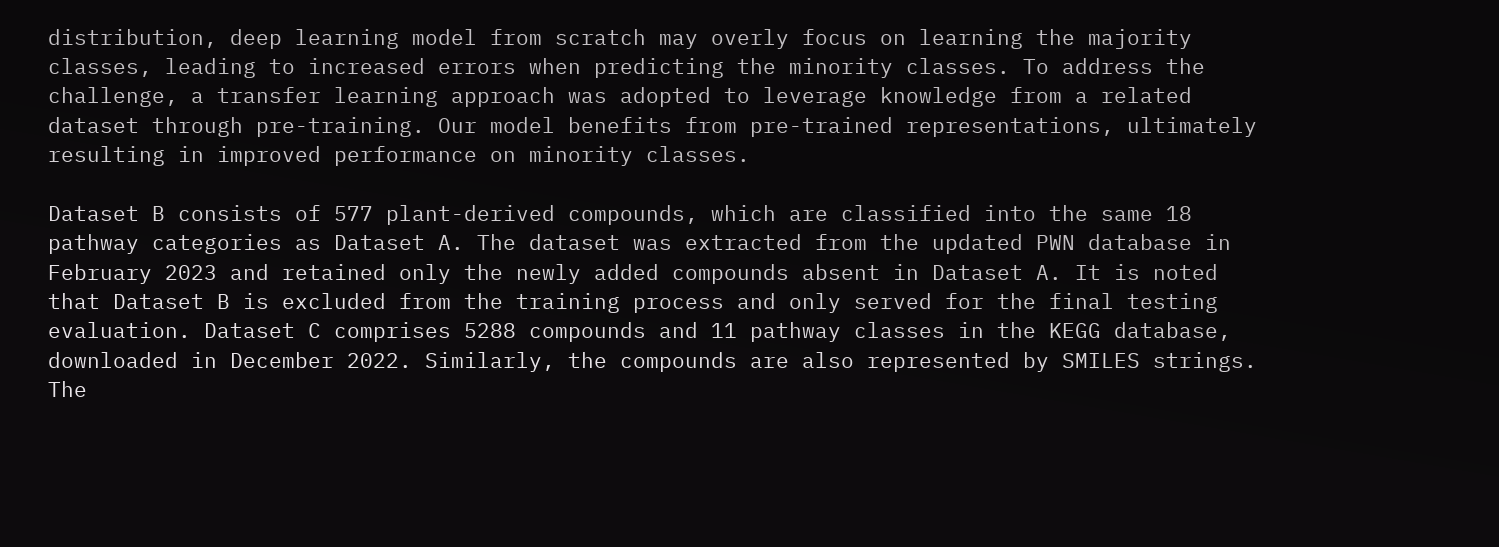distribution, deep learning model from scratch may overly focus on learning the majority classes, leading to increased errors when predicting the minority classes. To address the challenge, a transfer learning approach was adopted to leverage knowledge from a related dataset through pre-training. Our model benefits from pre-trained representations, ultimately resulting in improved performance on minority classes.

Dataset B consists of 577 plant-derived compounds, which are classified into the same 18 pathway categories as Dataset A. The dataset was extracted from the updated PWN database in February 2023 and retained only the newly added compounds absent in Dataset A. It is noted that Dataset B is excluded from the training process and only served for the final testing evaluation. Dataset C comprises 5288 compounds and 11 pathway classes in the KEGG database, downloaded in December 2022. Similarly, the compounds are also represented by SMILES strings. The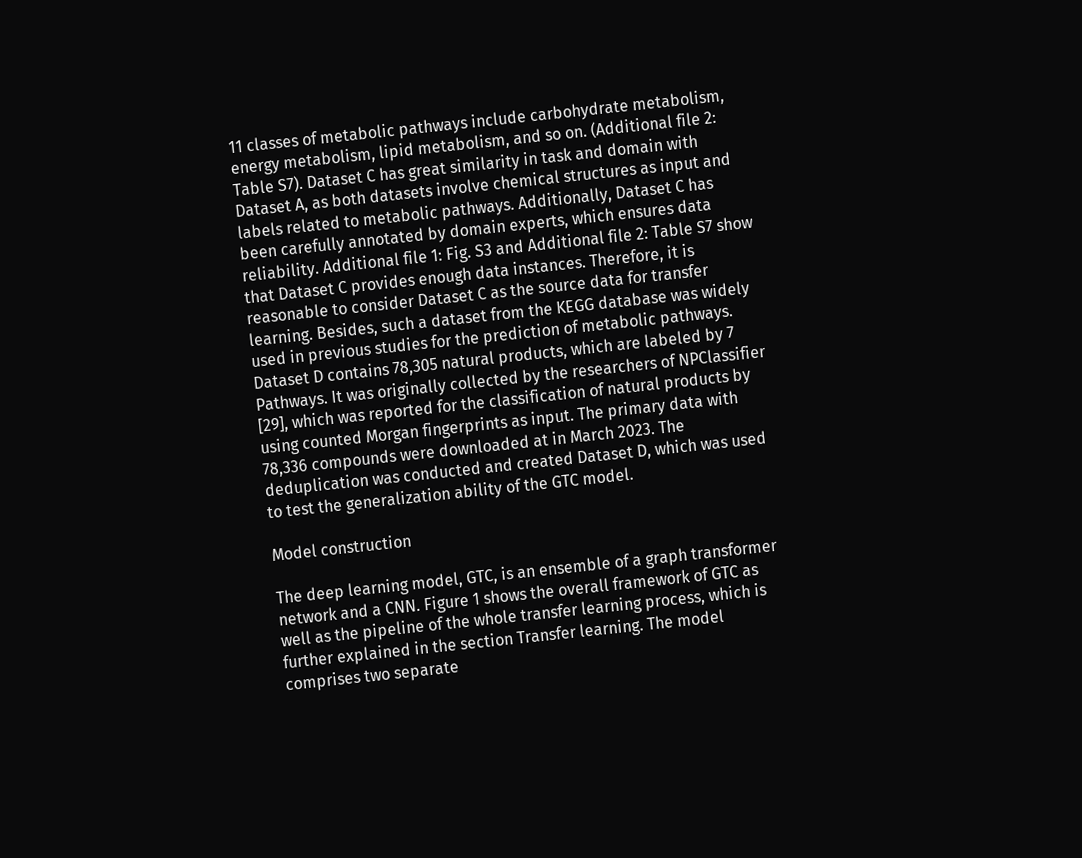11 classes of metabolic pathways include carbohydrate metabolism, energy metabolism, lipid metabolism, and so on. (Additional file 2: Table S7). Dataset C has great similarity in task and domain with Dataset A, as both datasets involve chemical structures as input and labels related to metabolic pathways. Additionally, Dataset C has been carefully annotated by domain experts, which ensures data reliability. Additional file 1: Fig. S3 and Additional file 2: Table S7 show that Dataset C provides enough data instances. Therefore, it is reasonable to consider Dataset C as the source data for transfer learning. Besides, such a dataset from the KEGG database was widely used in previous studies for the prediction of metabolic pathways. Dataset D contains 78,305 natural products, which are labeled by 7 Pathways. It was originally collected by the researchers of NPClassifier [29], which was reported for the classification of natural products by using counted Morgan fingerprints as input. The primary data with 78,336 compounds were downloaded at in March 2023. The deduplication was conducted and created Dataset D, which was used to test the generalization ability of the GTC model.

Model construction

The deep learning model, GTC, is an ensemble of a graph transformer network and a CNN. Figure 1 shows the overall framework of GTC as well as the pipeline of the whole transfer learning process, which is further explained in the section Transfer learning. The model comprises two separate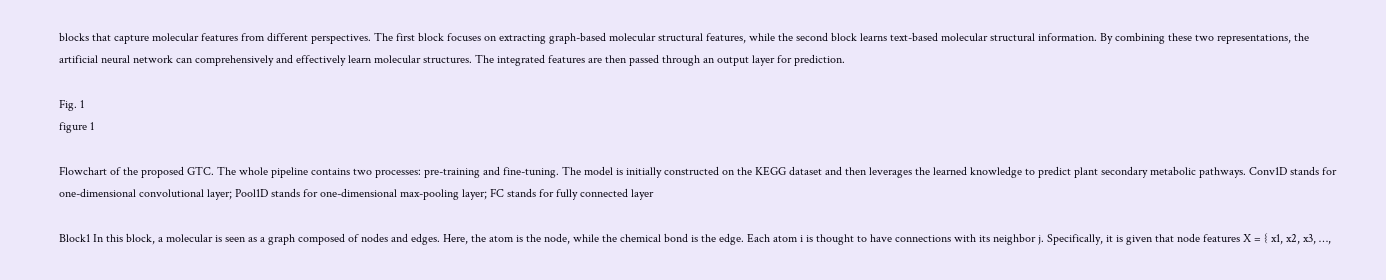blocks that capture molecular features from different perspectives. The first block focuses on extracting graph-based molecular structural features, while the second block learns text-based molecular structural information. By combining these two representations, the artificial neural network can comprehensively and effectively learn molecular structures. The integrated features are then passed through an output layer for prediction.

Fig. 1
figure 1

Flowchart of the proposed GTC. The whole pipeline contains two processes: pre-training and fine-tuning. The model is initially constructed on the KEGG dataset and then leverages the learned knowledge to predict plant secondary metabolic pathways. Conv1D stands for one-dimensional convolutional layer; Pool1D stands for one-dimensional max-pooling layer; FC stands for fully connected layer

Block1 In this block, a molecular is seen as a graph composed of nodes and edges. Here, the atom is the node, while the chemical bond is the edge. Each atom i is thought to have connections with its neighbor j. Specifically, it is given that node features X = { x1, x2, x3, …,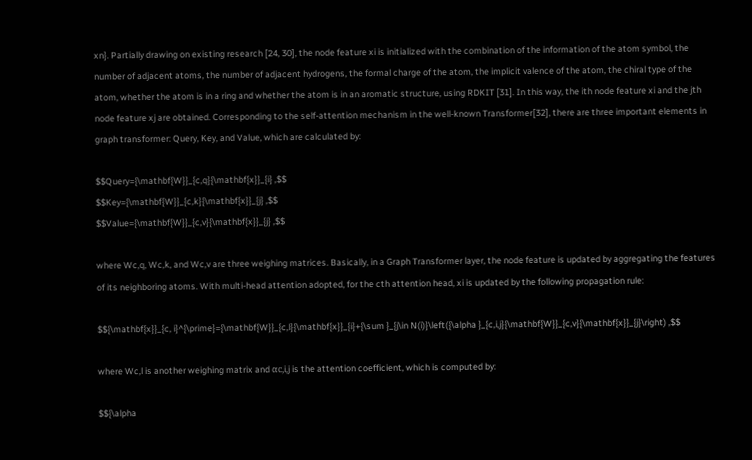xn}. Partially drawing on existing research [24, 30], the node feature xi is initialized with the combination of the information of the atom symbol, the number of adjacent atoms, the number of adjacent hydrogens, the formal charge of the atom, the implicit valence of the atom, the chiral type of the atom, whether the atom is in a ring and whether the atom is in an aromatic structure, using RDKIT [31]. In this way, the ith node feature xi and the jth node feature xj are obtained. Corresponding to the self-attention mechanism in the well-known Transformer[32], there are three important elements in graph transformer: Query, Key, and Value, which are calculated by:

$$Query={\mathbf{W}}_{c,q}{\mathbf{x}}_{i} ,$$
$$Key={\mathbf{W}}_{c,k}{\mathbf{x}}_{j} ,$$
$$Value={\mathbf{W}}_{c,v}{\mathbf{x}}_{j} ,$$

where Wc,q, Wc,k, and Wc,v are three weighing matrices. Basically, in a Graph Transformer layer, the node feature is updated by aggregating the features of its neighboring atoms. With multi-head attention adopted, for the cth attention head, xi is updated by the following propagation rule:

$${\mathbf{x}}_{c, i}^{\prime}={\mathbf{W}}_{c,l}{\mathbf{x}}_{i}+{\sum }_{j\in N(i)}\left({\alpha }_{c,i,j}{\mathbf{W}}_{c,v}{\mathbf{x}}_{j}\right) ,$$

where Wc,l is another weighing matrix and αc,i,j is the attention coefficient, which is computed by:

$${\alpha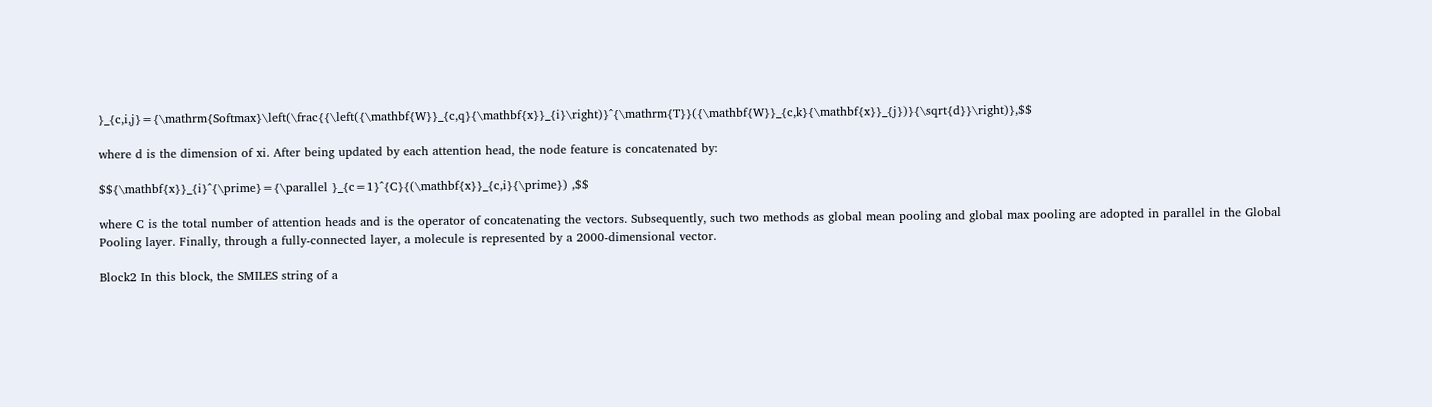}_{c,i,j}={\mathrm{Softmax}\left(\frac{{\left({\mathbf{W}}_{c,q}{\mathbf{x}}_{i}\right)}^{\mathrm{T}}({\mathbf{W}}_{c,k}{\mathbf{x}}_{j})}{\sqrt{d}}\right)},$$

where d is the dimension of xi. After being updated by each attention head, the node feature is concatenated by:

$${\mathbf{x}}_{i}^{\prime}={\parallel }_{c=1}^{C}{(\mathbf{x}}_{c,i}{\prime}) ,$$

where C is the total number of attention heads and is the operator of concatenating the vectors. Subsequently, such two methods as global mean pooling and global max pooling are adopted in parallel in the Global Pooling layer. Finally, through a fully-connected layer, a molecule is represented by a 2000-dimensional vector.

Block2 In this block, the SMILES string of a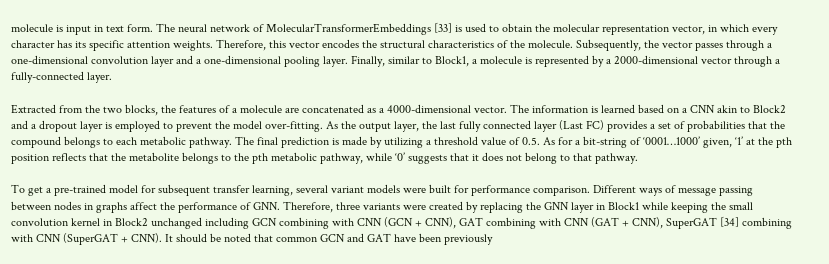molecule is input in text form. The neural network of MolecularTransformerEmbeddings [33] is used to obtain the molecular representation vector, in which every character has its specific attention weights. Therefore, this vector encodes the structural characteristics of the molecule. Subsequently, the vector passes through a one-dimensional convolution layer and a one-dimensional pooling layer. Finally, similar to Block1, a molecule is represented by a 2000-dimensional vector through a fully-connected layer.

Extracted from the two blocks, the features of a molecule are concatenated as a 4000-dimensional vector. The information is learned based on a CNN akin to Block2 and a dropout layer is employed to prevent the model over-fitting. As the output layer, the last fully connected layer (Last FC) provides a set of probabilities that the compound belongs to each metabolic pathway. The final prediction is made by utilizing a threshold value of 0.5. As for a bit-string of ‘0001…1000’ given, ‘1’ at the pth position reflects that the metabolite belongs to the pth metabolic pathway, while ‘0’ suggests that it does not belong to that pathway.

To get a pre-trained model for subsequent transfer learning, several variant models were built for performance comparison. Different ways of message passing between nodes in graphs affect the performance of GNN. Therefore, three variants were created by replacing the GNN layer in Block1 while keeping the small convolution kernel in Block2 unchanged including GCN combining with CNN (GCN + CNN), GAT combining with CNN (GAT + CNN), SuperGAT [34] combining with CNN (SuperGAT + CNN). It should be noted that common GCN and GAT have been previously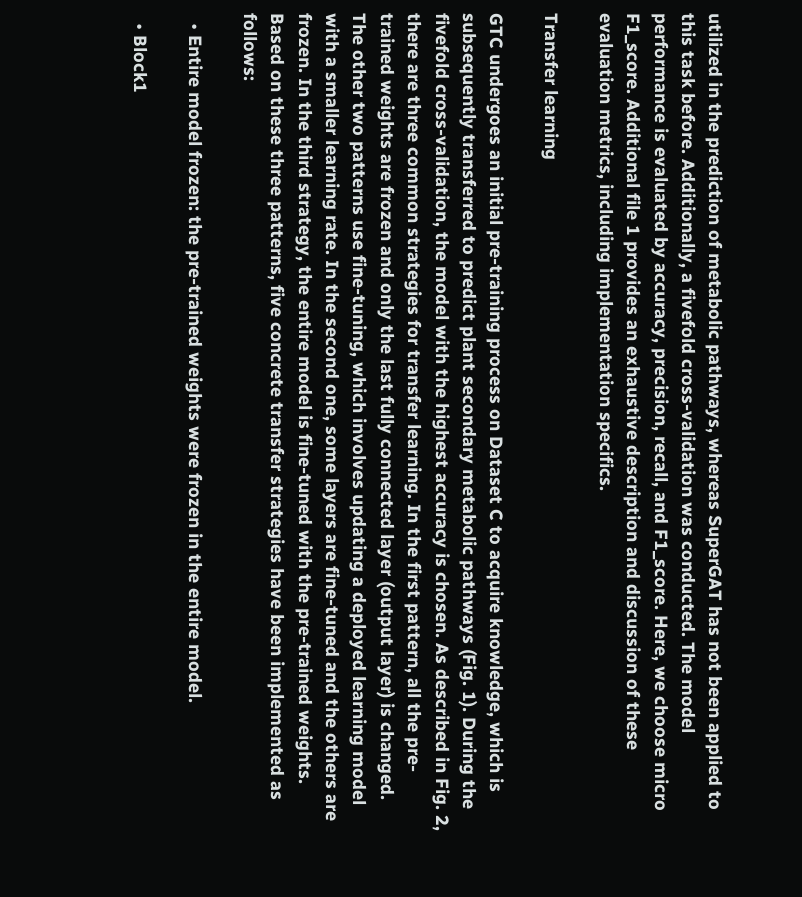utilized in the prediction of metabolic pathways, whereas SuperGAT has not been applied to this task before. Additionally, a fivefold cross-validation was conducted. The model performance is evaluated by accuracy, precision, recall, and F1_score. Here, we choose micro F1_score. Additional file 1 provides an exhaustive description and discussion of these evaluation metrics, including implementation specifics.

Transfer learning

GTC undergoes an initial pre-training process on Dataset C to acquire knowledge, which is subsequently transferred to predict plant secondary metabolic pathways (Fig. 1). During the fivefold cross-validation, the model with the highest accuracy is chosen. As described in Fig. 2, there are three common strategies for transfer learning. In the first pattern, all the pre-trained weights are frozen and only the last fully connected layer (output layer) is changed. The other two patterns use fine-tuning, which involves updating a deployed learning model with a smaller learning rate. In the second one, some layers are fine-tuned and the others are frozen. In the third strategy, the entire model is fine-tuned with the pre-trained weights. Based on these three patterns, five concrete transfer strategies have been implemented as follows:

  • Entire model frozen: the pre-trained weights were frozen in the entire model.

  • Block1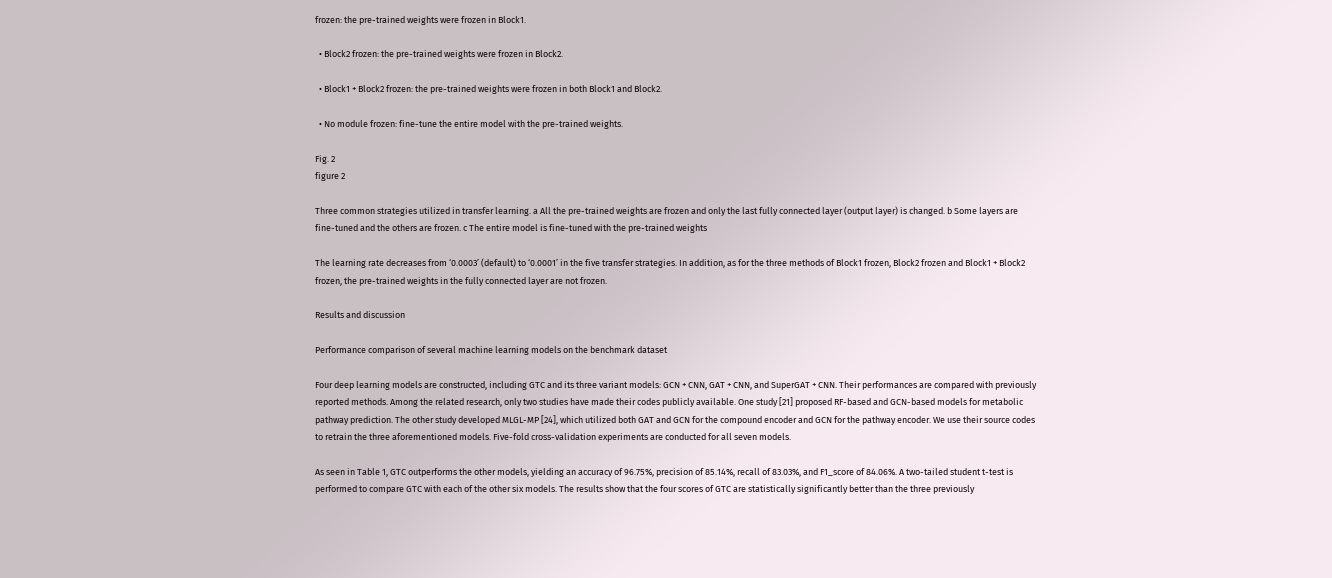frozen: the pre-trained weights were frozen in Block1.

  • Block2 frozen: the pre-trained weights were frozen in Block2.

  • Block1 + Block2 frozen: the pre-trained weights were frozen in both Block1 and Block2.

  • No module frozen: fine-tune the entire model with the pre-trained weights.

Fig. 2
figure 2

Three common strategies utilized in transfer learning. a All the pre-trained weights are frozen and only the last fully connected layer (output layer) is changed. b Some layers are fine-tuned and the others are frozen. c The entire model is fine-tuned with the pre-trained weights

The learning rate decreases from ‘0.0003’ (default) to ‘0.0001’ in the five transfer strategies. In addition, as for the three methods of Block1 frozen, Block2 frozen and Block1 + Block2 frozen, the pre-trained weights in the fully connected layer are not frozen.

Results and discussion

Performance comparison of several machine learning models on the benchmark dataset

Four deep learning models are constructed, including GTC and its three variant models: GCN + CNN, GAT + CNN, and SuperGAT + CNN. Their performances are compared with previously reported methods. Among the related research, only two studies have made their codes publicly available. One study [21] proposed RF-based and GCN-based models for metabolic pathway prediction. The other study developed MLGL-MP [24], which utilized both GAT and GCN for the compound encoder and GCN for the pathway encoder. We use their source codes to retrain the three aforementioned models. Five-fold cross-validation experiments are conducted for all seven models.

As seen in Table 1, GTC outperforms the other models, yielding an accuracy of 96.75%, precision of 85.14%, recall of 83.03%, and F1_score of 84.06%. A two-tailed student t-test is performed to compare GTC with each of the other six models. The results show that the four scores of GTC are statistically significantly better than the three previously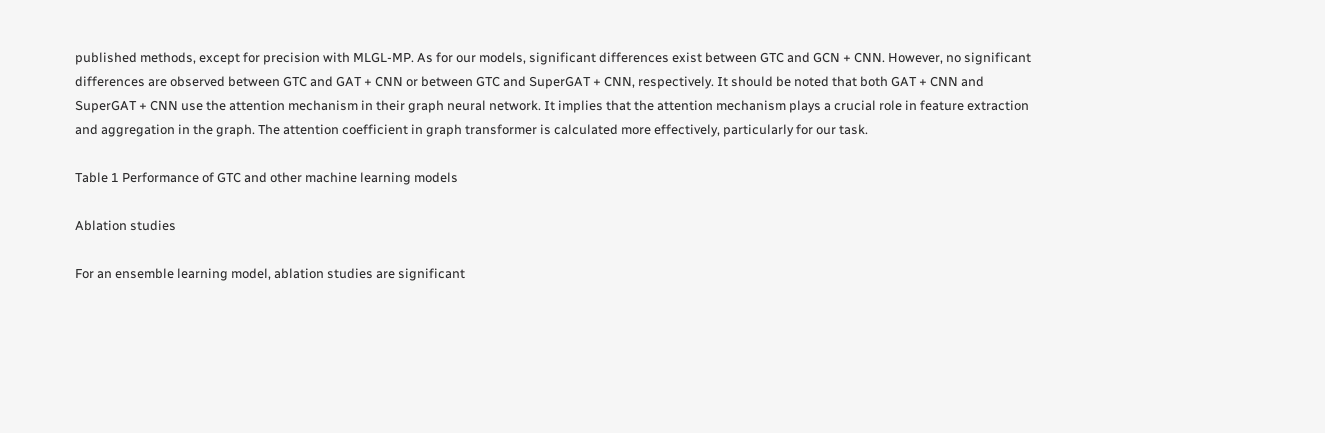published methods, except for precision with MLGL-MP. As for our models, significant differences exist between GTC and GCN + CNN. However, no significant differences are observed between GTC and GAT + CNN or between GTC and SuperGAT + CNN, respectively. It should be noted that both GAT + CNN and SuperGAT + CNN use the attention mechanism in their graph neural network. It implies that the attention mechanism plays a crucial role in feature extraction and aggregation in the graph. The attention coefficient in graph transformer is calculated more effectively, particularly for our task.

Table 1 Performance of GTC and other machine learning models

Ablation studies

For an ensemble learning model, ablation studies are significant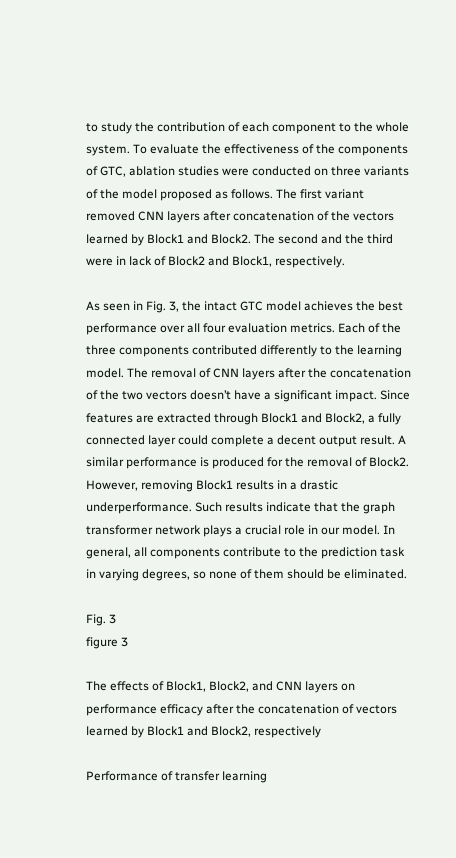to study the contribution of each component to the whole system. To evaluate the effectiveness of the components of GTC, ablation studies were conducted on three variants of the model proposed as follows. The first variant removed CNN layers after concatenation of the vectors learned by Block1 and Block2. The second and the third were in lack of Block2 and Block1, respectively.

As seen in Fig. 3, the intact GTC model achieves the best performance over all four evaluation metrics. Each of the three components contributed differently to the learning model. The removal of CNN layers after the concatenation of the two vectors doesn’t have a significant impact. Since features are extracted through Block1 and Block2, a fully connected layer could complete a decent output result. A similar performance is produced for the removal of Block2. However, removing Block1 results in a drastic underperformance. Such results indicate that the graph transformer network plays a crucial role in our model. In general, all components contribute to the prediction task in varying degrees, so none of them should be eliminated.

Fig. 3
figure 3

The effects of Block1, Block2, and CNN layers on performance efficacy after the concatenation of vectors learned by Block1 and Block2, respectively

Performance of transfer learning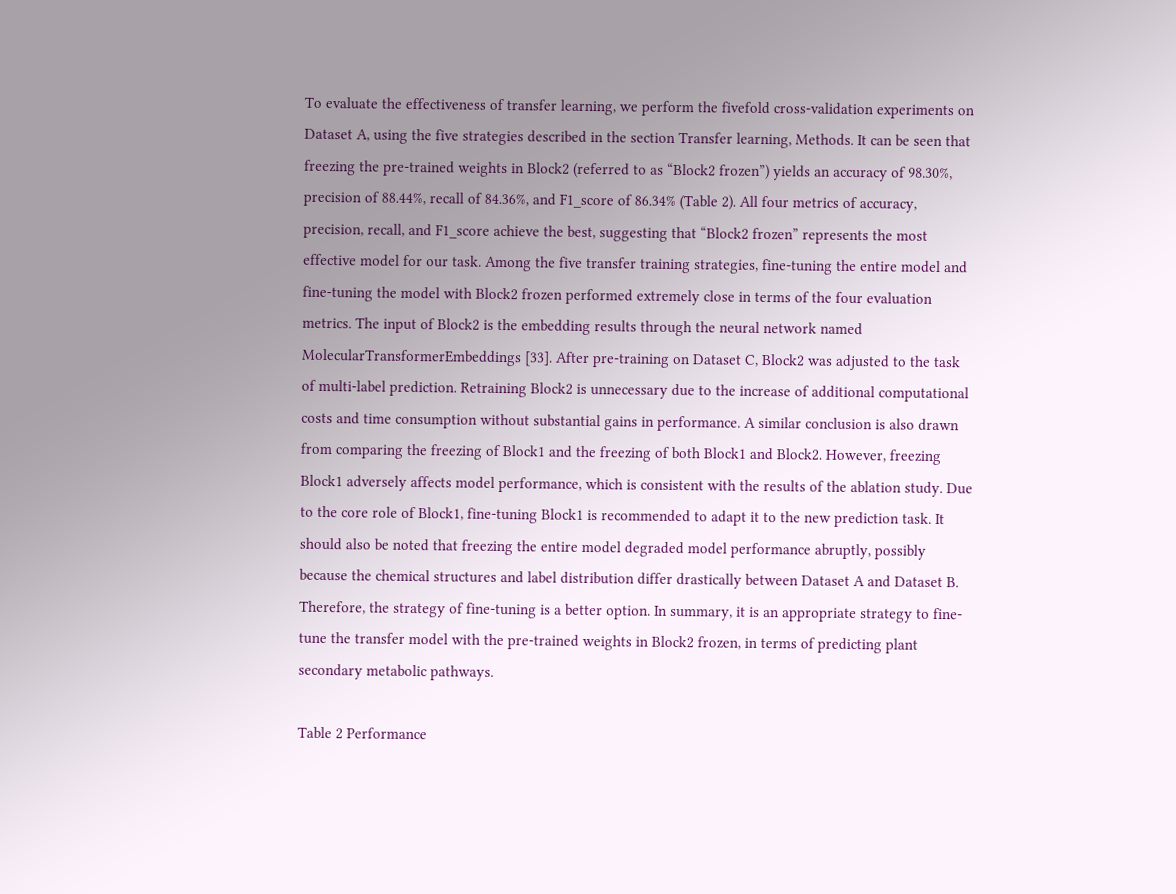To evaluate the effectiveness of transfer learning, we perform the fivefold cross-validation experiments on Dataset A, using the five strategies described in the section Transfer learning, Methods. It can be seen that freezing the pre-trained weights in Block2 (referred to as “Block2 frozen”) yields an accuracy of 98.30%, precision of 88.44%, recall of 84.36%, and F1_score of 86.34% (Table 2). All four metrics of accuracy, precision, recall, and F1_score achieve the best, suggesting that “Block2 frozen” represents the most effective model for our task. Among the five transfer training strategies, fine-tuning the entire model and fine-tuning the model with Block2 frozen performed extremely close in terms of the four evaluation metrics. The input of Block2 is the embedding results through the neural network named MolecularTransformerEmbeddings [33]. After pre-training on Dataset C, Block2 was adjusted to the task of multi-label prediction. Retraining Block2 is unnecessary due to the increase of additional computational costs and time consumption without substantial gains in performance. A similar conclusion is also drawn from comparing the freezing of Block1 and the freezing of both Block1 and Block2. However, freezing Block1 adversely affects model performance, which is consistent with the results of the ablation study. Due to the core role of Block1, fine-tuning Block1 is recommended to adapt it to the new prediction task. It should also be noted that freezing the entire model degraded model performance abruptly, possibly because the chemical structures and label distribution differ drastically between Dataset A and Dataset B. Therefore, the strategy of fine-tuning is a better option. In summary, it is an appropriate strategy to fine-tune the transfer model with the pre-trained weights in Block2 frozen, in terms of predicting plant secondary metabolic pathways.

Table 2 Performance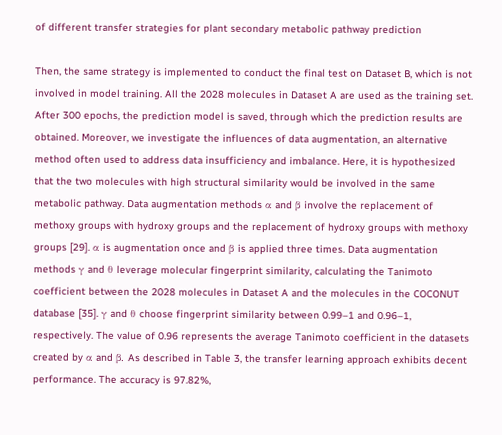of different transfer strategies for plant secondary metabolic pathway prediction

Then, the same strategy is implemented to conduct the final test on Dataset B, which is not involved in model training. All the 2028 molecules in Dataset A are used as the training set. After 300 epochs, the prediction model is saved, through which the prediction results are obtained. Moreover, we investigate the influences of data augmentation, an alternative method often used to address data insufficiency and imbalance. Here, it is hypothesized that the two molecules with high structural similarity would be involved in the same metabolic pathway. Data augmentation methods α and β involve the replacement of methoxy groups with hydroxy groups and the replacement of hydroxy groups with methoxy groups [29]. α is augmentation once and β is applied three times. Data augmentation methods γ and θ leverage molecular fingerprint similarity, calculating the Tanimoto coefficient between the 2028 molecules in Dataset A and the molecules in the COCONUT database [35]. γ and θ choose fingerprint similarity between 0.99–1 and 0.96–1, respectively. The value of 0.96 represents the average Tanimoto coefficient in the datasets created by α and β. As described in Table 3, the transfer learning approach exhibits decent performance. The accuracy is 97.82%,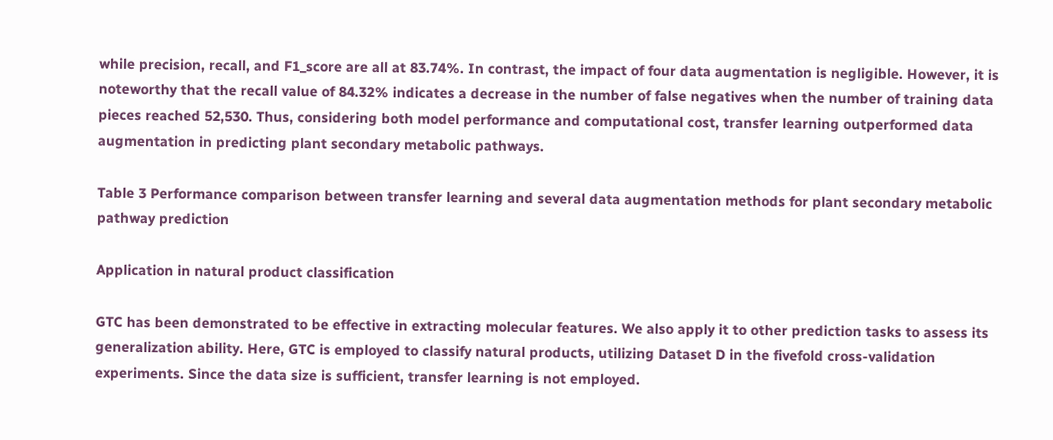while precision, recall, and F1_score are all at 83.74%. In contrast, the impact of four data augmentation is negligible. However, it is noteworthy that the recall value of 84.32% indicates a decrease in the number of false negatives when the number of training data pieces reached 52,530. Thus, considering both model performance and computational cost, transfer learning outperformed data augmentation in predicting plant secondary metabolic pathways.

Table 3 Performance comparison between transfer learning and several data augmentation methods for plant secondary metabolic pathway prediction

Application in natural product classification

GTC has been demonstrated to be effective in extracting molecular features. We also apply it to other prediction tasks to assess its generalization ability. Here, GTC is employed to classify natural products, utilizing Dataset D in the fivefold cross-validation experiments. Since the data size is sufficient, transfer learning is not employed.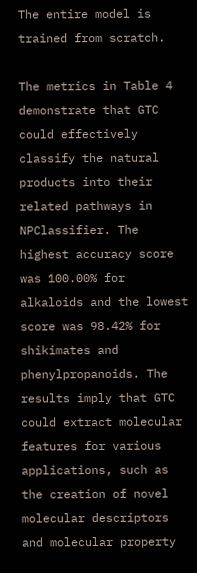The entire model is trained from scratch.

The metrics in Table 4 demonstrate that GTC could effectively classify the natural products into their related pathways in NPClassifier. The highest accuracy score was 100.00% for alkaloids and the lowest score was 98.42% for shikimates and phenylpropanoids. The results imply that GTC could extract molecular features for various applications, such as the creation of novel molecular descriptors and molecular property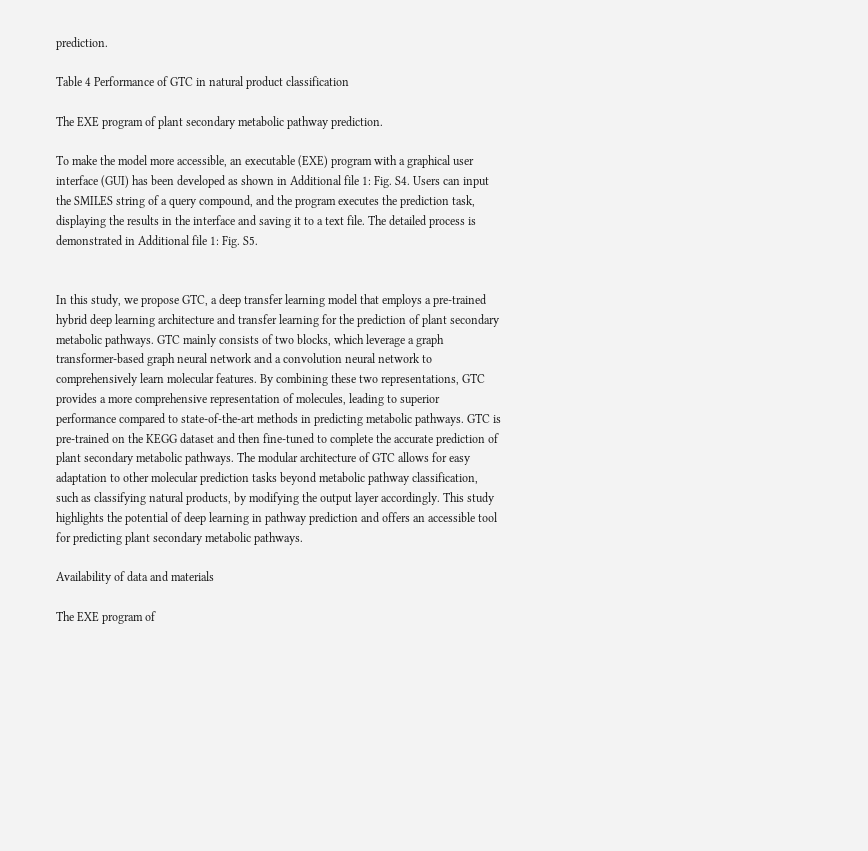prediction.

Table 4 Performance of GTC in natural product classification

The EXE program of plant secondary metabolic pathway prediction.

To make the model more accessible, an executable (EXE) program with a graphical user interface (GUI) has been developed as shown in Additional file 1: Fig. S4. Users can input the SMILES string of a query compound, and the program executes the prediction task, displaying the results in the interface and saving it to a text file. The detailed process is demonstrated in Additional file 1: Fig. S5.


In this study, we propose GTC, a deep transfer learning model that employs a pre-trained hybrid deep learning architecture and transfer learning for the prediction of plant secondary metabolic pathways. GTC mainly consists of two blocks, which leverage a graph transformer-based graph neural network and a convolution neural network to comprehensively learn molecular features. By combining these two representations, GTC provides a more comprehensive representation of molecules, leading to superior performance compared to state-of-the-art methods in predicting metabolic pathways. GTC is pre-trained on the KEGG dataset and then fine-tuned to complete the accurate prediction of plant secondary metabolic pathways. The modular architecture of GTC allows for easy adaptation to other molecular prediction tasks beyond metabolic pathway classification, such as classifying natural products, by modifying the output layer accordingly. This study highlights the potential of deep learning in pathway prediction and offers an accessible tool for predicting plant secondary metabolic pathways.

Availability of data and materials

The EXE program of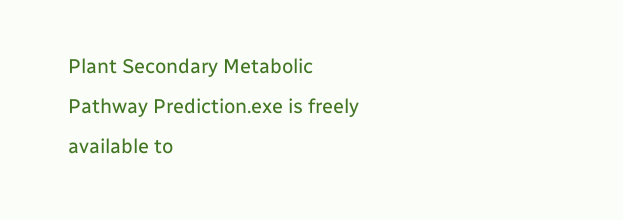Plant Secondary Metabolic Pathway Prediction.exe is freely available to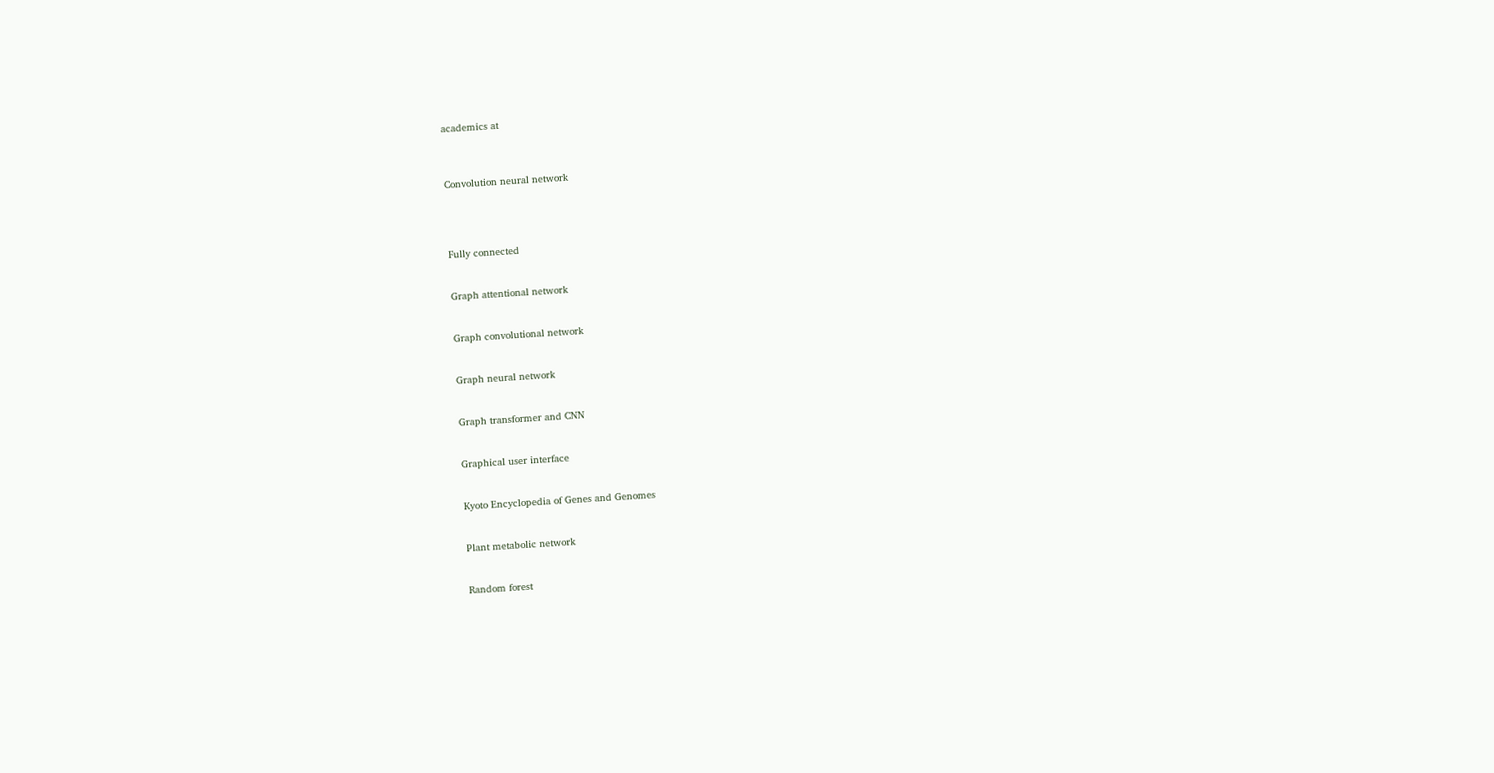academics at



Convolution neural network




Fully connected


Graph attentional network


Graph convolutional network


Graph neural network


Graph transformer and CNN


Graphical user interface


Kyoto Encyclopedia of Genes and Genomes


Plant metabolic network


Random forest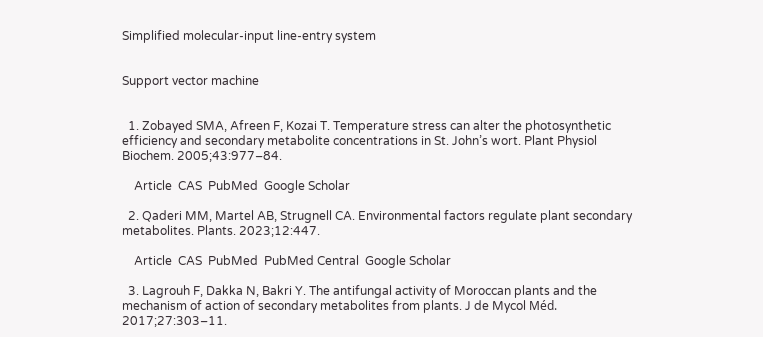Simplified molecular-input line-entry system


Support vector machine


  1. Zobayed SMA, Afreen F, Kozai T. Temperature stress can alter the photosynthetic efficiency and secondary metabolite concentrations in St. John’s wort. Plant Physiol Biochem. 2005;43:977–84.

    Article  CAS  PubMed  Google Scholar

  2. Qaderi MM, Martel AB, Strugnell CA. Environmental factors regulate plant secondary metabolites. Plants. 2023;12:447.

    Article  CAS  PubMed  PubMed Central  Google Scholar

  3. Lagrouh F, Dakka N, Bakri Y. The antifungal activity of Moroccan plants and the mechanism of action of secondary metabolites from plants. J de Mycol Méd. 2017;27:303–11.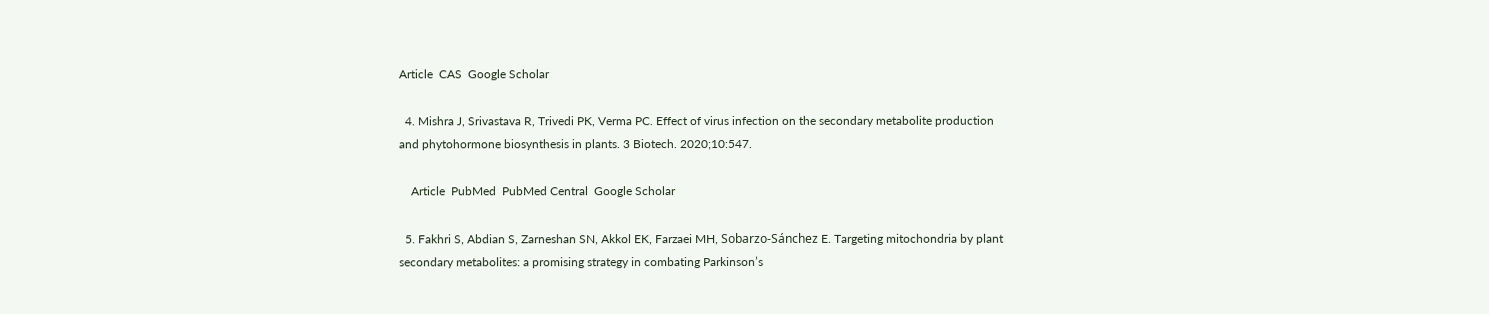Article  CAS  Google Scholar

  4. Mishra J, Srivastava R, Trivedi PK, Verma PC. Effect of virus infection on the secondary metabolite production and phytohormone biosynthesis in plants. 3 Biotech. 2020;10:547.

    Article  PubMed  PubMed Central  Google Scholar

  5. Fakhri S, Abdian S, Zarneshan SN, Akkol EK, Farzaei MH, Sobarzo-Sánchez E. Targeting mitochondria by plant secondary metabolites: a promising strategy in combating Parkinson’s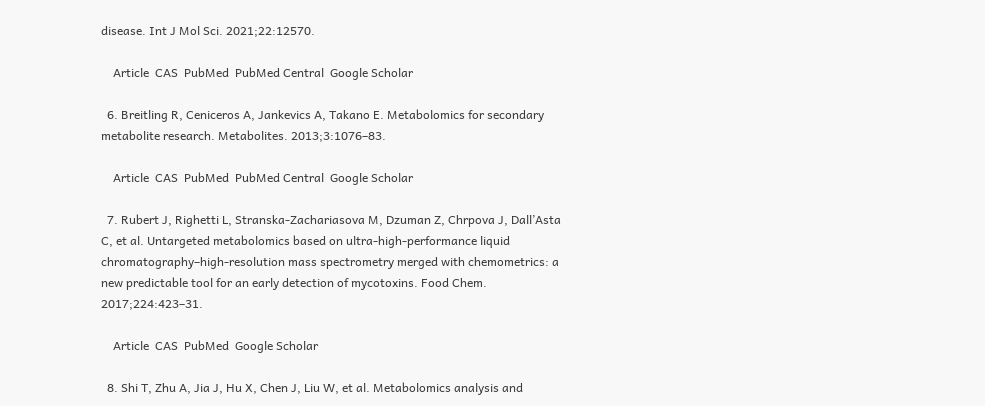disease. Int J Mol Sci. 2021;22:12570.

    Article  CAS  PubMed  PubMed Central  Google Scholar

  6. Breitling R, Ceniceros A, Jankevics A, Takano E. Metabolomics for secondary metabolite research. Metabolites. 2013;3:1076–83.

    Article  CAS  PubMed  PubMed Central  Google Scholar

  7. Rubert J, Righetti L, Stranska-Zachariasova M, Dzuman Z, Chrpova J, Dall’Asta C, et al. Untargeted metabolomics based on ultra-high-performance liquid chromatography–high-resolution mass spectrometry merged with chemometrics: a new predictable tool for an early detection of mycotoxins. Food Chem. 2017;224:423–31.

    Article  CAS  PubMed  Google Scholar

  8. Shi T, Zhu A, Jia J, Hu X, Chen J, Liu W, et al. Metabolomics analysis and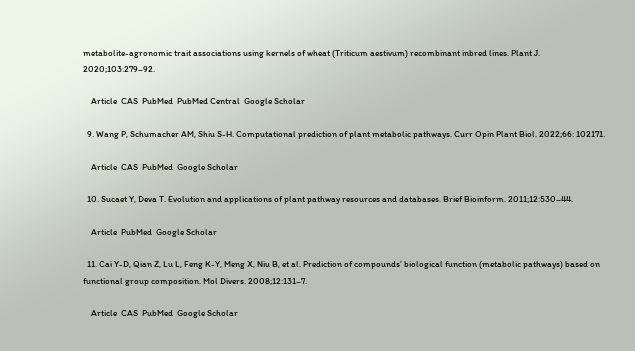metabolite-agronomic trait associations using kernels of wheat (Triticum aestivum) recombinant inbred lines. Plant J. 2020;103:279–92.

    Article  CAS  PubMed  PubMed Central  Google Scholar

  9. Wang P, Schumacher AM, Shiu S-H. Computational prediction of plant metabolic pathways. Curr Opin Plant Biol. 2022;66: 102171.

    Article  CAS  PubMed  Google Scholar

  10. Sucaet Y, Deva T. Evolution and applications of plant pathway resources and databases. Brief Bioinform. 2011;12:530–44.

    Article  PubMed  Google Scholar

  11. Cai Y-D, Qian Z, Lu L, Feng K-Y, Meng X, Niu B, et al. Prediction of compounds’ biological function (metabolic pathways) based on functional group composition. Mol Divers. 2008;12:131–7.

    Article  CAS  PubMed  Google Scholar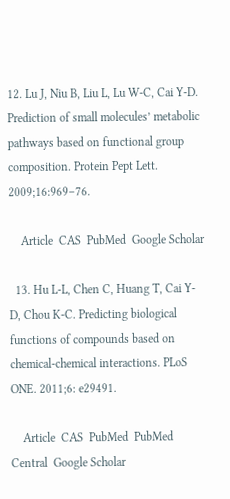12. Lu J, Niu B, Liu L, Lu W-C, Cai Y-D. Prediction of small molecules’ metabolic pathways based on functional group composition. Protein Pept Lett. 2009;16:969–76.

    Article  CAS  PubMed  Google Scholar

  13. Hu L-L, Chen C, Huang T, Cai Y-D, Chou K-C. Predicting biological functions of compounds based on chemical-chemical interactions. PLoS ONE. 2011;6: e29491.

    Article  CAS  PubMed  PubMed Central  Google Scholar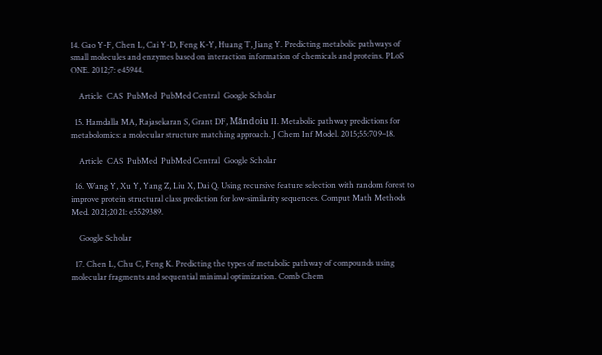14. Gao Y-F, Chen L, Cai Y-D, Feng K-Y, Huang T, Jiang Y. Predicting metabolic pathways of small molecules and enzymes based on interaction information of chemicals and proteins. PLoS ONE. 2012;7: e45944.

    Article  CAS  PubMed  PubMed Central  Google Scholar

  15. Hamdalla MA, Rajasekaran S, Grant DF, Măndoiu II. Metabolic pathway predictions for metabolomics: a molecular structure matching approach. J Chem Inf Model. 2015;55:709–18.

    Article  CAS  PubMed  PubMed Central  Google Scholar

  16. Wang Y, Xu Y, Yang Z, Liu X, Dai Q. Using recursive feature selection with random forest to improve protein structural class prediction for low-similarity sequences. Comput Math Methods Med. 2021;2021: e5529389.

    Google Scholar

  17. Chen L, Chu C, Feng K. Predicting the types of metabolic pathway of compounds using molecular fragments and sequential minimal optimization. Comb Chem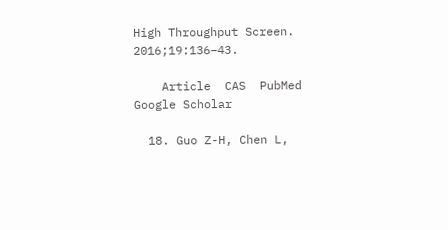High Throughput Screen. 2016;19:136–43.

    Article  CAS  PubMed  Google Scholar

  18. Guo Z-H, Chen L,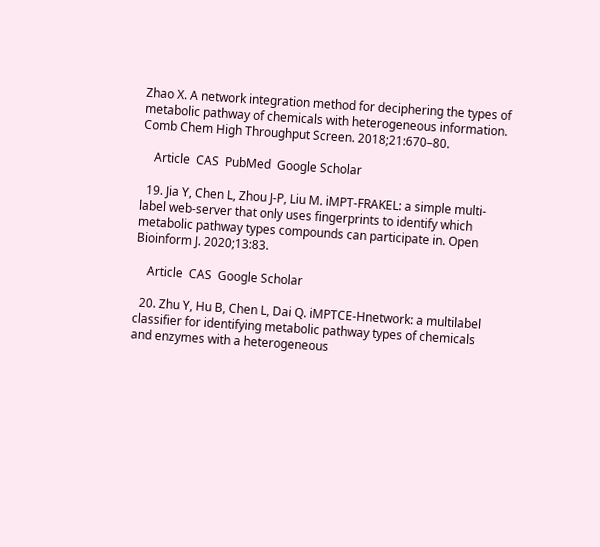Zhao X. A network integration method for deciphering the types of metabolic pathway of chemicals with heterogeneous information. Comb Chem High Throughput Screen. 2018;21:670–80.

    Article  CAS  PubMed  Google Scholar

  19. Jia Y, Chen L, Zhou J-P, Liu M. iMPT-FRAKEL: a simple multi-label web-server that only uses fingerprints to identify which metabolic pathway types compounds can participate in. Open Bioinform J. 2020;13:83.

    Article  CAS  Google Scholar

  20. Zhu Y, Hu B, Chen L, Dai Q. iMPTCE-Hnetwork: a multilabel classifier for identifying metabolic pathway types of chemicals and enzymes with a heterogeneous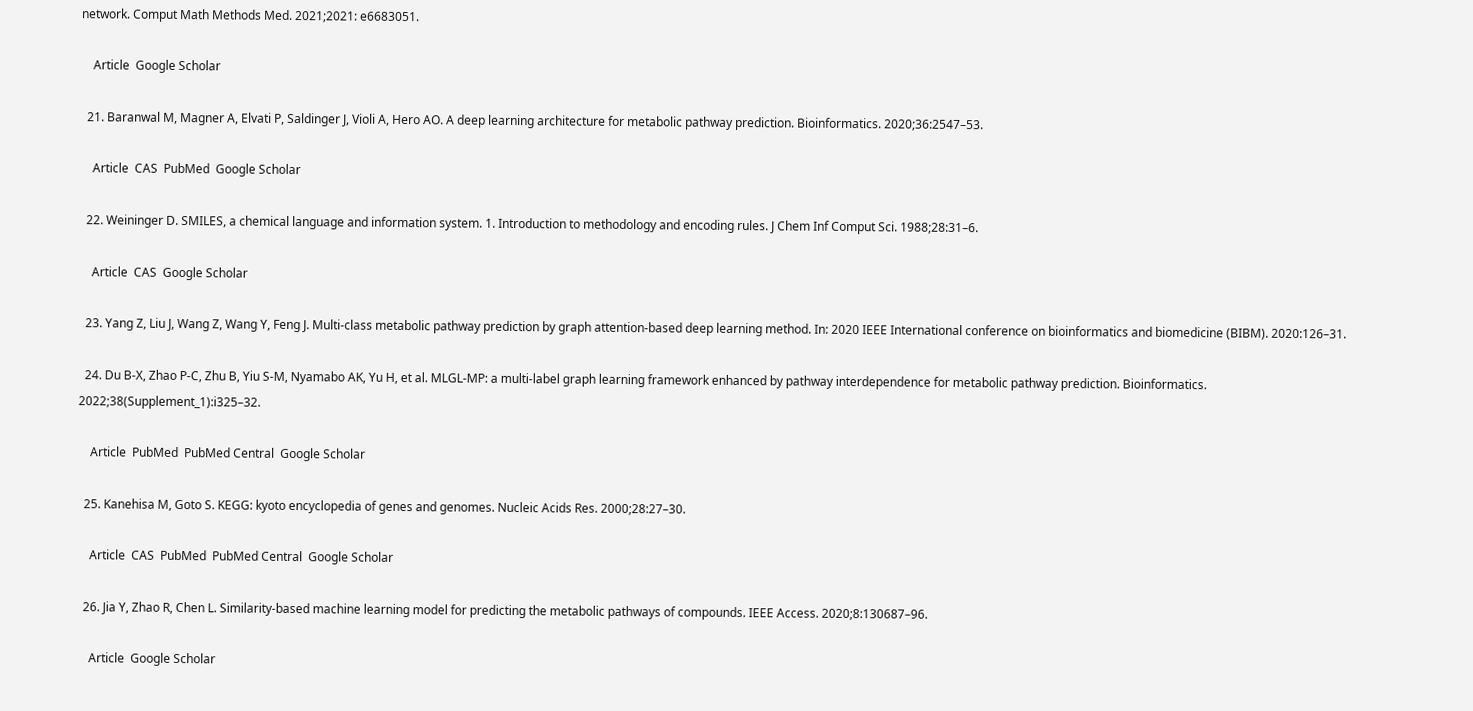network. Comput Math Methods Med. 2021;2021: e6683051.

    Article  Google Scholar

  21. Baranwal M, Magner A, Elvati P, Saldinger J, Violi A, Hero AO. A deep learning architecture for metabolic pathway prediction. Bioinformatics. 2020;36:2547–53.

    Article  CAS  PubMed  Google Scholar

  22. Weininger D. SMILES, a chemical language and information system. 1. Introduction to methodology and encoding rules. J Chem Inf Comput Sci. 1988;28:31–6.

    Article  CAS  Google Scholar

  23. Yang Z, Liu J, Wang Z, Wang Y, Feng J. Multi-class metabolic pathway prediction by graph attention-based deep learning method. In: 2020 IEEE International conference on bioinformatics and biomedicine (BIBM). 2020:126–31.

  24. Du B-X, Zhao P-C, Zhu B, Yiu S-M, Nyamabo AK, Yu H, et al. MLGL-MP: a multi-label graph learning framework enhanced by pathway interdependence for metabolic pathway prediction. Bioinformatics. 2022;38(Supplement_1):i325–32.

    Article  PubMed  PubMed Central  Google Scholar

  25. Kanehisa M, Goto S. KEGG: kyoto encyclopedia of genes and genomes. Nucleic Acids Res. 2000;28:27–30.

    Article  CAS  PubMed  PubMed Central  Google Scholar

  26. Jia Y, Zhao R, Chen L. Similarity-based machine learning model for predicting the metabolic pathways of compounds. IEEE Access. 2020;8:130687–96.

    Article  Google Scholar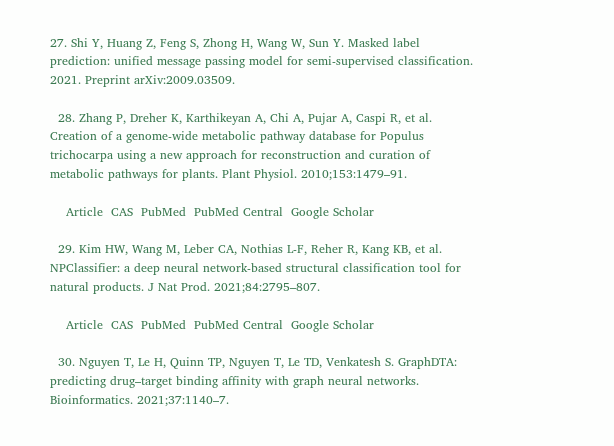27. Shi Y, Huang Z, Feng S, Zhong H, Wang W, Sun Y. Masked label prediction: unified message passing model for semi-supervised classification. 2021. Preprint arXiv:2009.03509.

  28. Zhang P, Dreher K, Karthikeyan A, Chi A, Pujar A, Caspi R, et al. Creation of a genome-wide metabolic pathway database for Populus trichocarpa using a new approach for reconstruction and curation of metabolic pathways for plants. Plant Physiol. 2010;153:1479–91.

    Article  CAS  PubMed  PubMed Central  Google Scholar

  29. Kim HW, Wang M, Leber CA, Nothias L-F, Reher R, Kang KB, et al. NPClassifier: a deep neural network-based structural classification tool for natural products. J Nat Prod. 2021;84:2795–807.

    Article  CAS  PubMed  PubMed Central  Google Scholar

  30. Nguyen T, Le H, Quinn TP, Nguyen T, Le TD, Venkatesh S. GraphDTA: predicting drug–target binding affinity with graph neural networks. Bioinformatics. 2021;37:1140–7.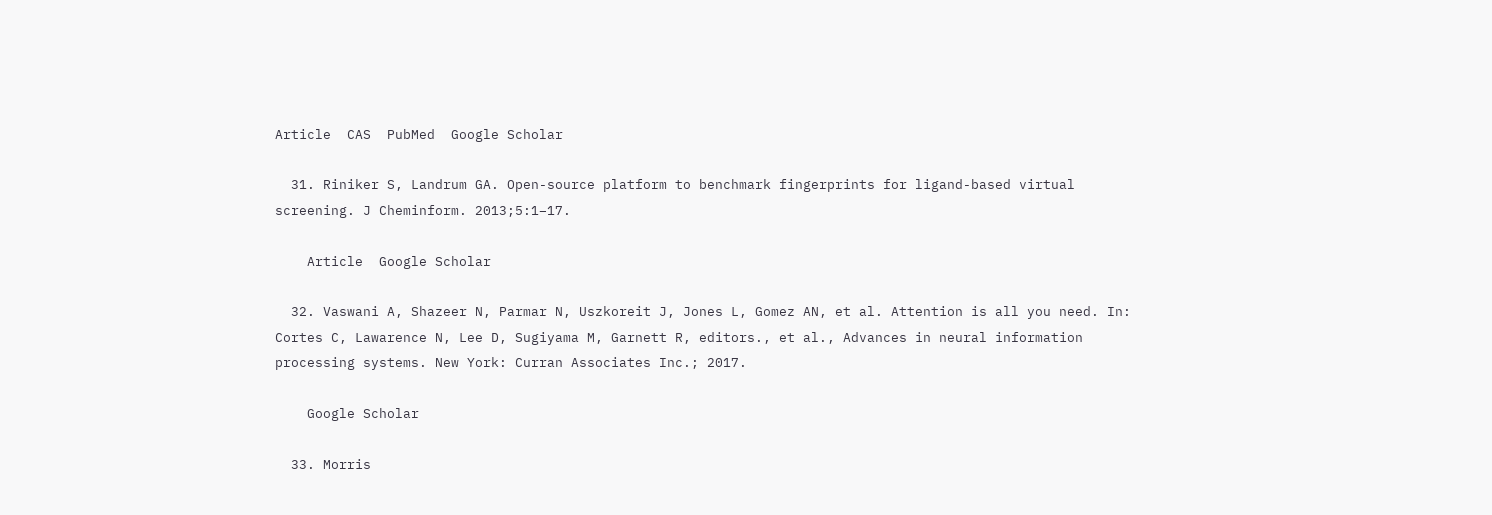Article  CAS  PubMed  Google Scholar

  31. Riniker S, Landrum GA. Open-source platform to benchmark fingerprints for ligand-based virtual screening. J Cheminform. 2013;5:1–17.

    Article  Google Scholar

  32. Vaswani A, Shazeer N, Parmar N, Uszkoreit J, Jones L, Gomez AN, et al. Attention is all you need. In: Cortes C, Lawarence N, Lee D, Sugiyama M, Garnett R, editors., et al., Advances in neural information processing systems. New York: Curran Associates Inc.; 2017.

    Google Scholar

  33. Morris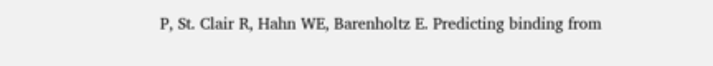P, St. Clair R, Hahn WE, Barenholtz E. Predicting binding from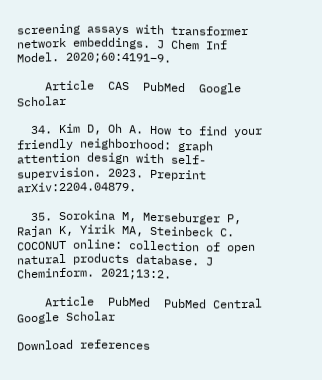screening assays with transformer network embeddings. J Chem Inf Model. 2020;60:4191–9.

    Article  CAS  PubMed  Google Scholar

  34. Kim D, Oh A. How to find your friendly neighborhood: graph attention design with self-supervision. 2023. Preprint arXiv:2204.04879.

  35. Sorokina M, Merseburger P, Rajan K, Yirik MA, Steinbeck C. COCONUT online: collection of open natural products database. J Cheminform. 2021;13:2.

    Article  PubMed  PubMed Central  Google Scholar

Download references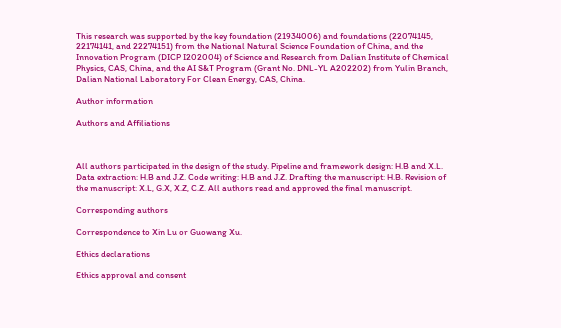This research was supported by the key foundation (21934006) and foundations (22074145, 22174141, and 22274151) from the National Natural Science Foundation of China, and the Innovation Program (DICP I202004) of Science and Research from Dalian Institute of Chemical Physics, CAS, China, and the AI S&T Program (Grant No. DNL-YL A202202) from Yulin Branch, Dalian National Laboratory For Clean Energy, CAS, China.

Author information

Authors and Affiliations



All authors participated in the design of the study. Pipeline and framework design: H.B and X.L. Data extraction: H.B and J.Z. Code writing: H.B and J.Z. Drafting the manuscript: H.B. Revision of the manuscript: X.L, G.X, X.Z, C.Z. All authors read and approved the final manuscript.

Corresponding authors

Correspondence to Xin Lu or Guowang Xu.

Ethics declarations

Ethics approval and consent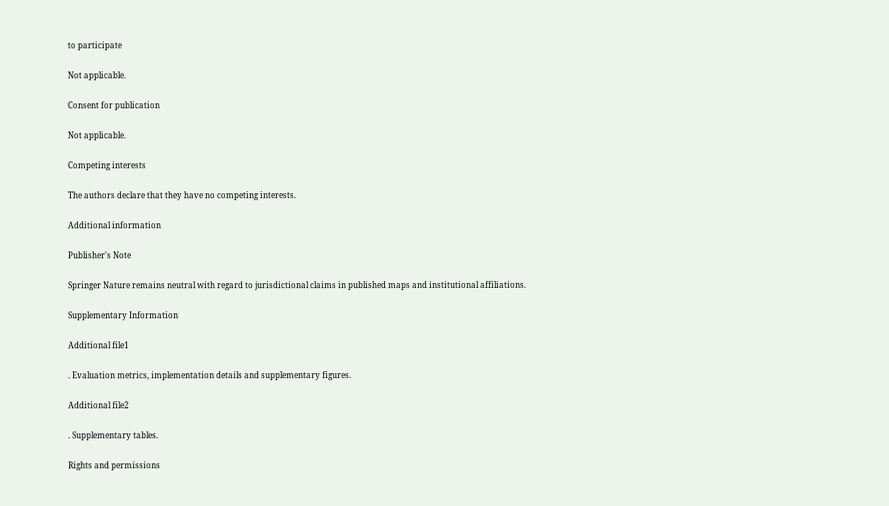to participate

Not applicable.

Consent for publication

Not applicable.

Competing interests

The authors declare that they have no competing interests.

Additional information

Publisher's Note

Springer Nature remains neutral with regard to jurisdictional claims in published maps and institutional affiliations.

Supplementary Information

Additional file1

. Evaluation metrics, implementation details and supplementary figures.

Additional file2

. Supplementary tables.

Rights and permissions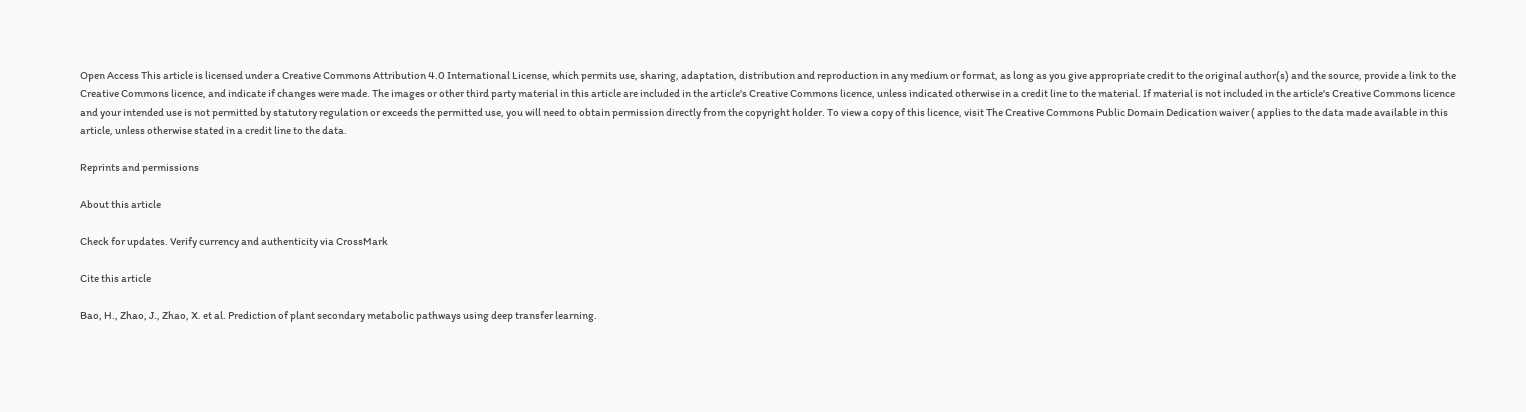Open Access This article is licensed under a Creative Commons Attribution 4.0 International License, which permits use, sharing, adaptation, distribution and reproduction in any medium or format, as long as you give appropriate credit to the original author(s) and the source, provide a link to the Creative Commons licence, and indicate if changes were made. The images or other third party material in this article are included in the article's Creative Commons licence, unless indicated otherwise in a credit line to the material. If material is not included in the article's Creative Commons licence and your intended use is not permitted by statutory regulation or exceeds the permitted use, you will need to obtain permission directly from the copyright holder. To view a copy of this licence, visit The Creative Commons Public Domain Dedication waiver ( applies to the data made available in this article, unless otherwise stated in a credit line to the data.

Reprints and permissions

About this article

Check for updates. Verify currency and authenticity via CrossMark

Cite this article

Bao, H., Zhao, J., Zhao, X. et al. Prediction of plant secondary metabolic pathways using deep transfer learning.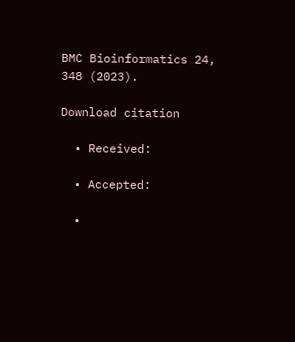BMC Bioinformatics 24, 348 (2023).

Download citation

  • Received:

  • Accepted:

  •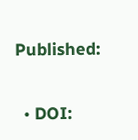Published:

  • DOI: